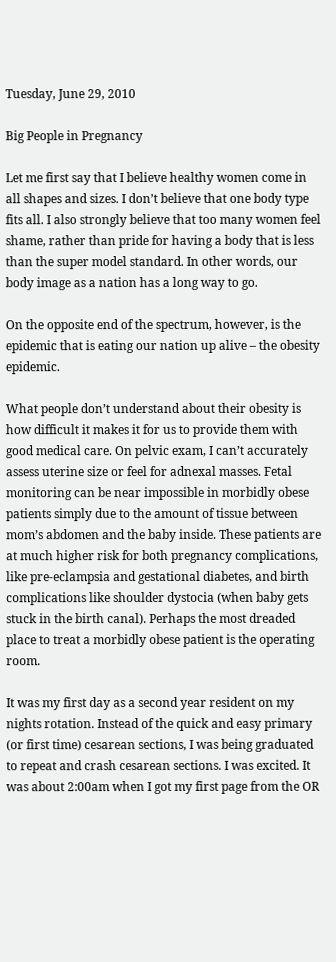Tuesday, June 29, 2010

Big People in Pregnancy

Let me first say that I believe healthy women come in all shapes and sizes. I don’t believe that one body type fits all. I also strongly believe that too many women feel shame, rather than pride for having a body that is less than the super model standard. In other words, our body image as a nation has a long way to go.

On the opposite end of the spectrum, however, is the epidemic that is eating our nation up alive – the obesity epidemic.

What people don’t understand about their obesity is how difficult it makes it for us to provide them with good medical care. On pelvic exam, I can’t accurately assess uterine size or feel for adnexal masses. Fetal monitoring can be near impossible in morbidly obese patients simply due to the amount of tissue between mom’s abdomen and the baby inside. These patients are at much higher risk for both pregnancy complications, like pre-eclampsia and gestational diabetes, and birth complications like shoulder dystocia (when baby gets stuck in the birth canal). Perhaps the most dreaded place to treat a morbidly obese patient is the operating room.

It was my first day as a second year resident on my nights rotation. Instead of the quick and easy primary (or first time) cesarean sections, I was being graduated to repeat and crash cesarean sections. I was excited. It was about 2:00am when I got my first page from the OR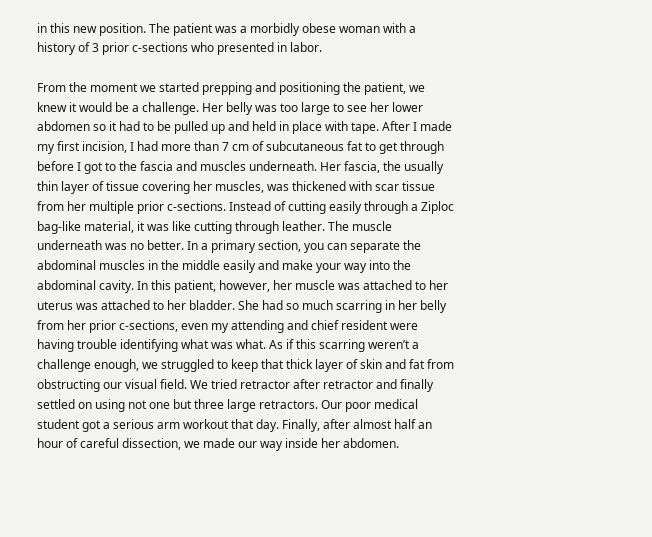in this new position. The patient was a morbidly obese woman with a history of 3 prior c-sections who presented in labor.

From the moment we started prepping and positioning the patient, we knew it would be a challenge. Her belly was too large to see her lower abdomen so it had to be pulled up and held in place with tape. After I made my first incision, I had more than 7 cm of subcutaneous fat to get through before I got to the fascia and muscles underneath. Her fascia, the usually thin layer of tissue covering her muscles, was thickened with scar tissue from her multiple prior c-sections. Instead of cutting easily through a Ziploc bag-like material, it was like cutting through leather. The muscle underneath was no better. In a primary section, you can separate the abdominal muscles in the middle easily and make your way into the abdominal cavity. In this patient, however, her muscle was attached to her uterus was attached to her bladder. She had so much scarring in her belly from her prior c-sections, even my attending and chief resident were having trouble identifying what was what. As if this scarring weren’t a challenge enough, we struggled to keep that thick layer of skin and fat from obstructing our visual field. We tried retractor after retractor and finally settled on using not one but three large retractors. Our poor medical student got a serious arm workout that day. Finally, after almost half an hour of careful dissection, we made our way inside her abdomen.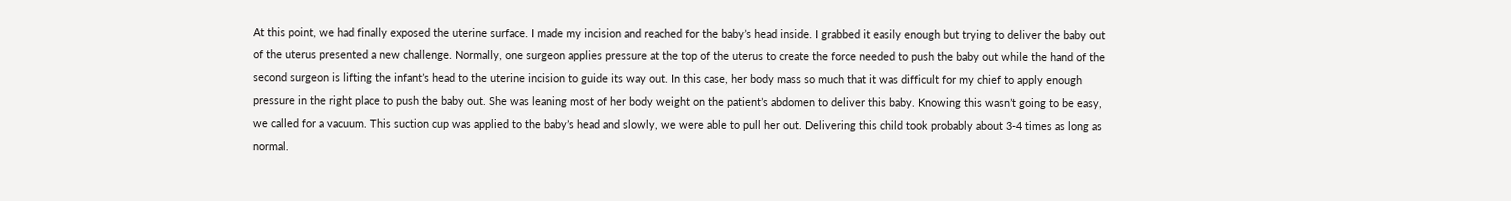At this point, we had finally exposed the uterine surface. I made my incision and reached for the baby’s head inside. I grabbed it easily enough but trying to deliver the baby out of the uterus presented a new challenge. Normally, one surgeon applies pressure at the top of the uterus to create the force needed to push the baby out while the hand of the second surgeon is lifting the infant’s head to the uterine incision to guide its way out. In this case, her body mass so much that it was difficult for my chief to apply enough pressure in the right place to push the baby out. She was leaning most of her body weight on the patient’s abdomen to deliver this baby. Knowing this wasn’t going to be easy, we called for a vacuum. This suction cup was applied to the baby’s head and slowly, we were able to pull her out. Delivering this child took probably about 3-4 times as long as normal.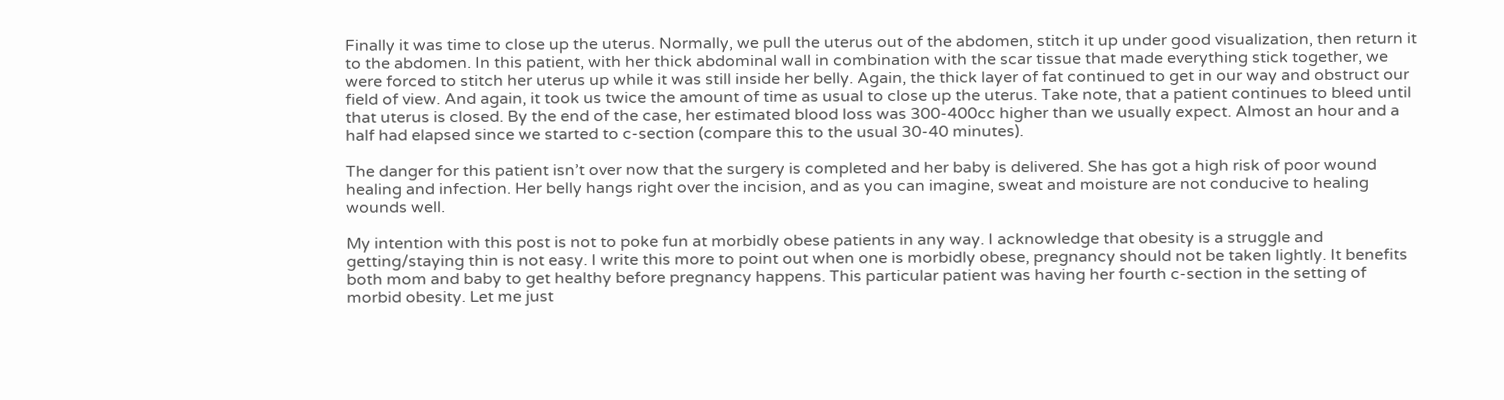Finally it was time to close up the uterus. Normally, we pull the uterus out of the abdomen, stitch it up under good visualization, then return it to the abdomen. In this patient, with her thick abdominal wall in combination with the scar tissue that made everything stick together, we were forced to stitch her uterus up while it was still inside her belly. Again, the thick layer of fat continued to get in our way and obstruct our field of view. And again, it took us twice the amount of time as usual to close up the uterus. Take note, that a patient continues to bleed until that uterus is closed. By the end of the case, her estimated blood loss was 300-400cc higher than we usually expect. Almost an hour and a half had elapsed since we started to c-section (compare this to the usual 30-40 minutes).

The danger for this patient isn’t over now that the surgery is completed and her baby is delivered. She has got a high risk of poor wound healing and infection. Her belly hangs right over the incision, and as you can imagine, sweat and moisture are not conducive to healing wounds well.

My intention with this post is not to poke fun at morbidly obese patients in any way. I acknowledge that obesity is a struggle and getting/staying thin is not easy. I write this more to point out when one is morbidly obese, pregnancy should not be taken lightly. It benefits both mom and baby to get healthy before pregnancy happens. This particular patient was having her fourth c-section in the setting of morbid obesity. Let me just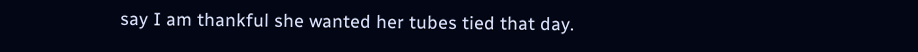say I am thankful she wanted her tubes tied that day.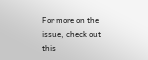For more on the issue, check out this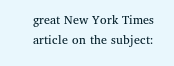great New York Times article on the subject: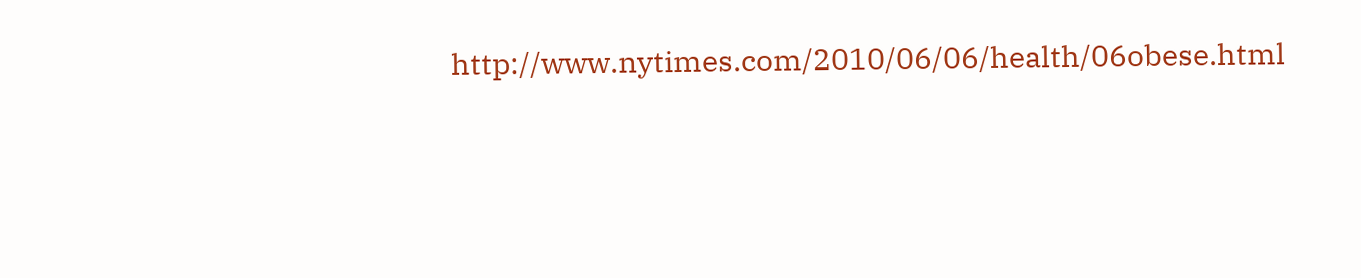http://www.nytimes.com/2010/06/06/health/06obese.html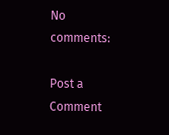No comments:

Post a Comment